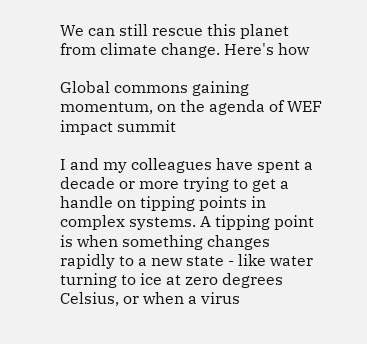We can still rescue this planet from climate change. Here's how

Global commons gaining momentum, on the agenda of WEF impact summit

I and my colleagues have spent a decade or more trying to get a handle on tipping points in complex systems. A tipping point is when something changes rapidly to a new state - like water turning to ice at zero degrees Celsius, or when a virus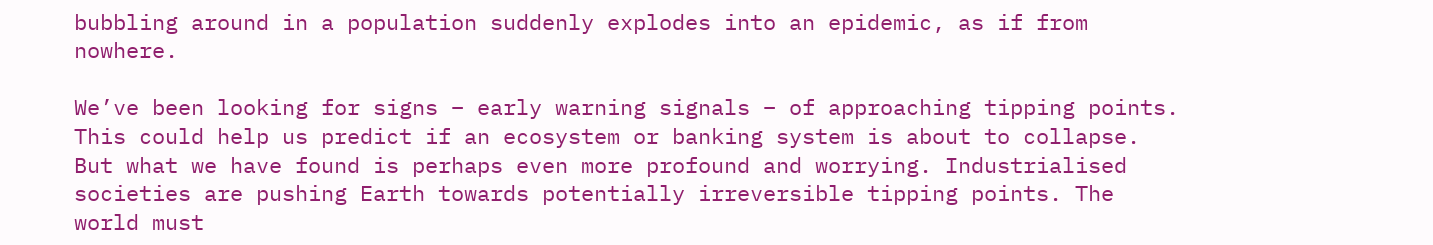bubbling around in a population suddenly explodes into an epidemic, as if from nowhere.

We’ve been looking for signs – early warning signals – of approaching tipping points. This could help us predict if an ecosystem or banking system is about to collapse. But what we have found is perhaps even more profound and worrying. Industrialised societies are pushing Earth towards potentially irreversible tipping points. The world must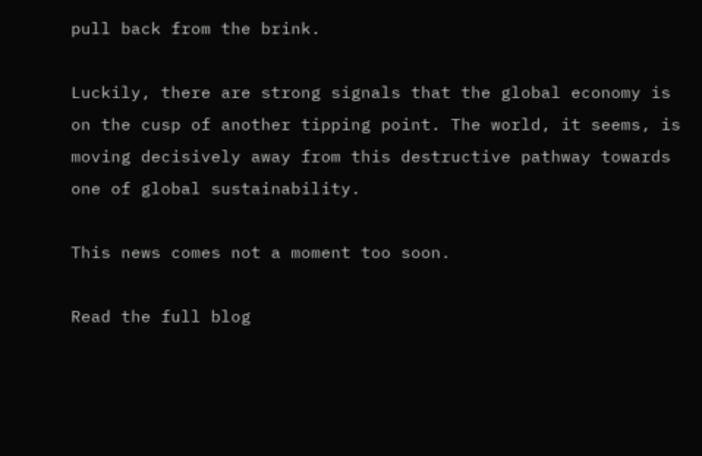pull back from the brink.

Luckily, there are strong signals that the global economy is on the cusp of another tipping point. The world, it seems, is moving decisively away from this destructive pathway towards one of global sustainability.

This news comes not a moment too soon.

Read the full blog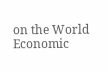on the World Economic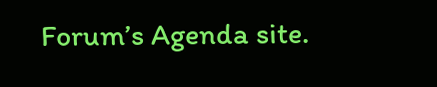Forum’s Agenda site.